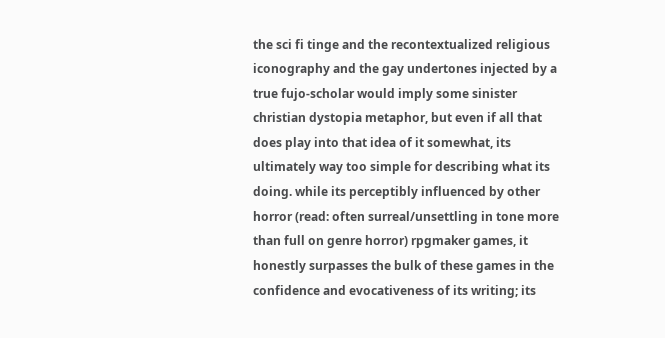the sci fi tinge and the recontextualized religious iconography and the gay undertones injected by a true fujo-scholar would imply some sinister christian dystopia metaphor, but even if all that does play into that idea of it somewhat, its ultimately way too simple for describing what its doing. while its perceptibly influenced by other horror (read: often surreal/unsettling in tone more than full on genre horror) rpgmaker games, it honestly surpasses the bulk of these games in the confidence and evocativeness of its writing; its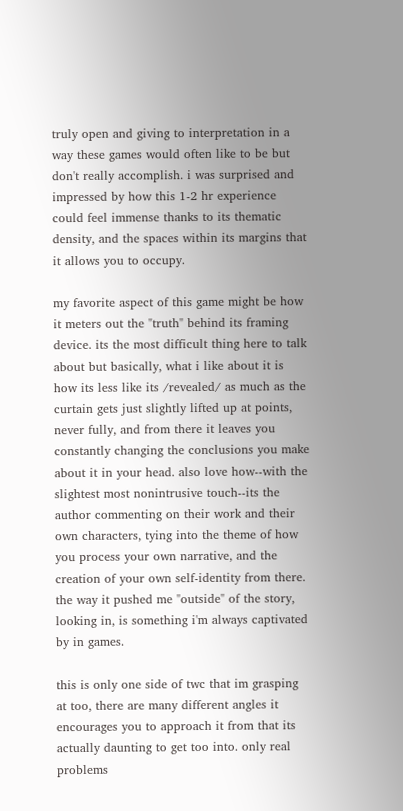truly open and giving to interpretation in a way these games would often like to be but don't really accomplish. i was surprised and impressed by how this 1-2 hr experience could feel immense thanks to its thematic density, and the spaces within its margins that it allows you to occupy.

my favorite aspect of this game might be how it meters out the "truth" behind its framing device. its the most difficult thing here to talk about but basically, what i like about it is how its less like its /revealed/ as much as the curtain gets just slightly lifted up at points, never fully, and from there it leaves you constantly changing the conclusions you make about it in your head. also love how--with the slightest most nonintrusive touch--its the author commenting on their work and their own characters, tying into the theme of how you process your own narrative, and the creation of your own self-identity from there. the way it pushed me "outside" of the story, looking in, is something i'm always captivated by in games.

this is only one side of twc that im grasping at too, there are many different angles it encourages you to approach it from that its actually daunting to get too into. only real problems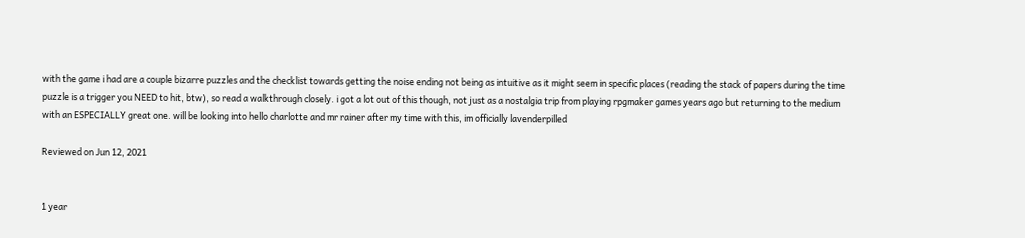with the game i had are a couple bizarre puzzles and the checklist towards getting the noise ending not being as intuitive as it might seem in specific places (reading the stack of papers during the time puzzle is a trigger you NEED to hit, btw), so read a walkthrough closely. i got a lot out of this though, not just as a nostalgia trip from playing rpgmaker games years ago but returning to the medium with an ESPECIALLY great one. will be looking into hello charlotte and mr rainer after my time with this, im officially lavenderpilled

Reviewed on Jun 12, 2021


1 year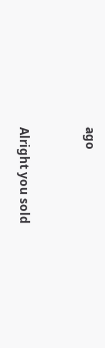ago


Alright you sold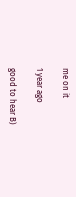me on it

1 year ago

good to hear B)